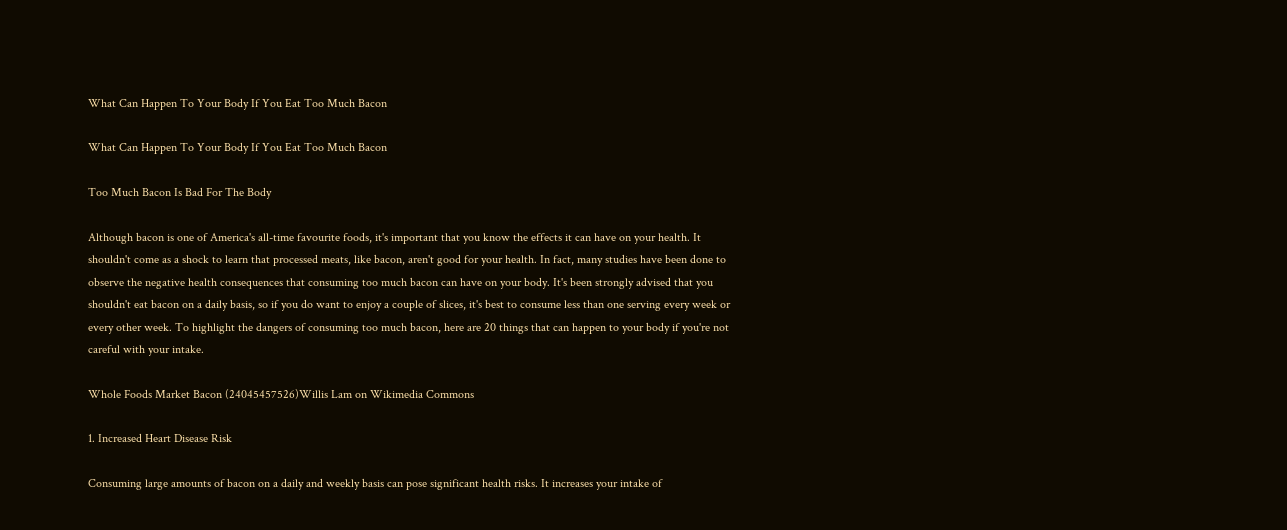What Can Happen To Your Body If You Eat Too Much Bacon

What Can Happen To Your Body If You Eat Too Much Bacon

Too Much Bacon Is Bad For The Body

Although bacon is one of America's all-time favourite foods, it's important that you know the effects it can have on your health. It shouldn't come as a shock to learn that processed meats, like bacon, aren't good for your health. In fact, many studies have been done to observe the negative health consequences that consuming too much bacon can have on your body. It's been strongly advised that you shouldn't eat bacon on a daily basis, so if you do want to enjoy a couple of slices, it's best to consume less than one serving every week or every other week. To highlight the dangers of consuming too much bacon, here are 20 things that can happen to your body if you're not careful with your intake.

Whole Foods Market Bacon (24045457526)Willis Lam on Wikimedia Commons

1. Increased Heart Disease Risk

Consuming large amounts of bacon on a daily and weekly basis can pose significant health risks. It increases your intake of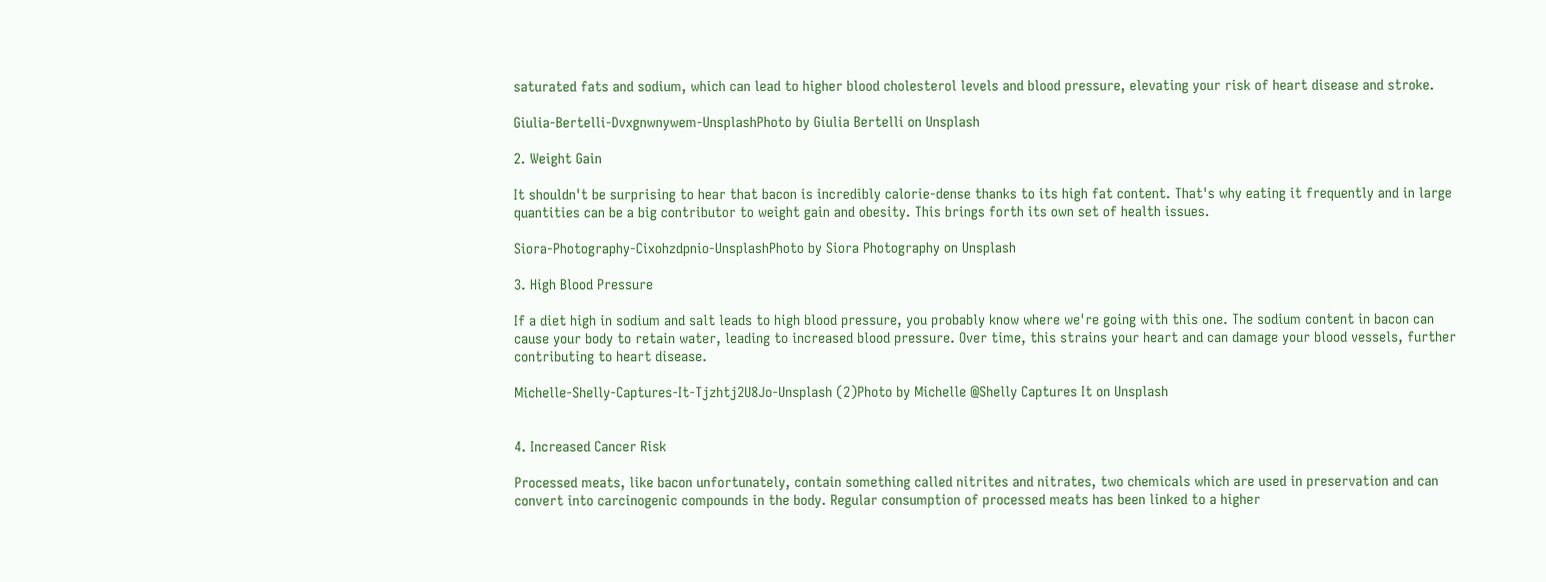saturated fats and sodium, which can lead to higher blood cholesterol levels and blood pressure, elevating your risk of heart disease and stroke.

Giulia-Bertelli-Dvxgnwnywem-UnsplashPhoto by Giulia Bertelli on Unsplash

2. Weight Gain

It shouldn't be surprising to hear that bacon is incredibly calorie-dense thanks to its high fat content. That's why eating it frequently and in large quantities can be a big contributor to weight gain and obesity. This brings forth its own set of health issues.

Siora-Photography-Cixohzdpnio-UnsplashPhoto by Siora Photography on Unsplash

3. High Blood Pressure

If a diet high in sodium and salt leads to high blood pressure, you probably know where we're going with this one. The sodium content in bacon can cause your body to retain water, leading to increased blood pressure. Over time, this strains your heart and can damage your blood vessels, further contributing to heart disease.

Michelle-Shelly-Captures-It-Tjzhtj2U8Jo-Unsplash (2)Photo by Michelle @Shelly Captures It on Unsplash


4. Increased Cancer Risk

Processed meats, like bacon unfortunately, contain something called nitrites and nitrates, two chemicals which are used in preservation and can convert into carcinogenic compounds in the body. Regular consumption of processed meats has been linked to a higher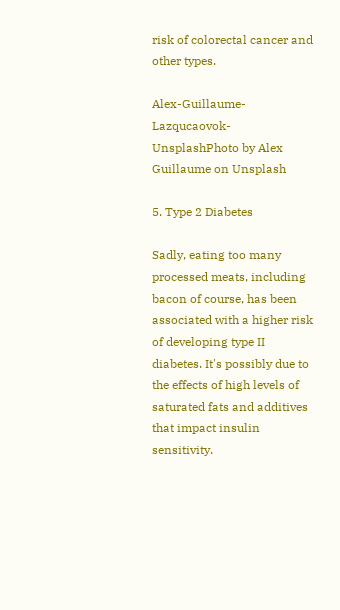risk of colorectal cancer and other types.

Alex-Guillaume-Lazqucaovok-UnsplashPhoto by Alex Guillaume on Unsplash

5. Type 2 Diabetes

Sadly, eating too many processed meats, including bacon of course, has been associated with a higher risk of developing type II diabetes. It's possibly due to the effects of high levels of saturated fats and additives that impact insulin sensitivity.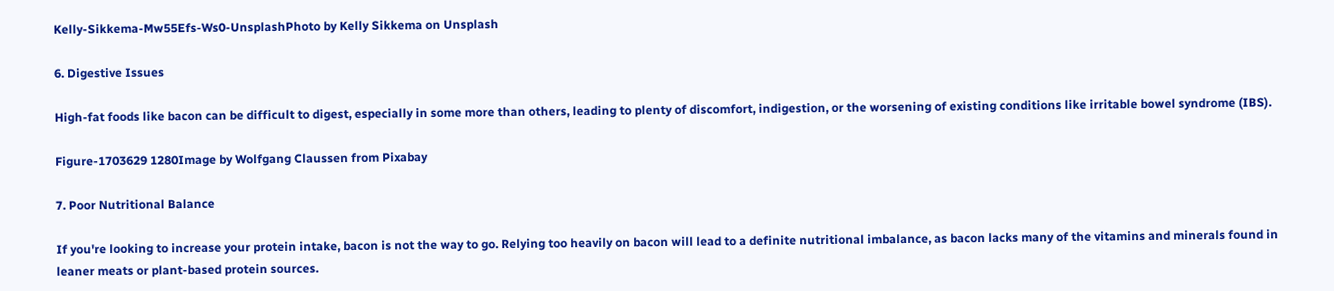Kelly-Sikkema-Mw55Efs-Ws0-UnsplashPhoto by Kelly Sikkema on Unsplash

6. Digestive Issues

High-fat foods like bacon can be difficult to digest, especially in some more than others, leading to plenty of discomfort, indigestion, or the worsening of existing conditions like irritable bowel syndrome (IBS).

Figure-1703629 1280Image by Wolfgang Claussen from Pixabay

7. Poor Nutritional Balance

If you're looking to increase your protein intake, bacon is not the way to go. Relying too heavily on bacon will lead to a definite nutritional imbalance, as bacon lacks many of the vitamins and minerals found in leaner meats or plant-based protein sources.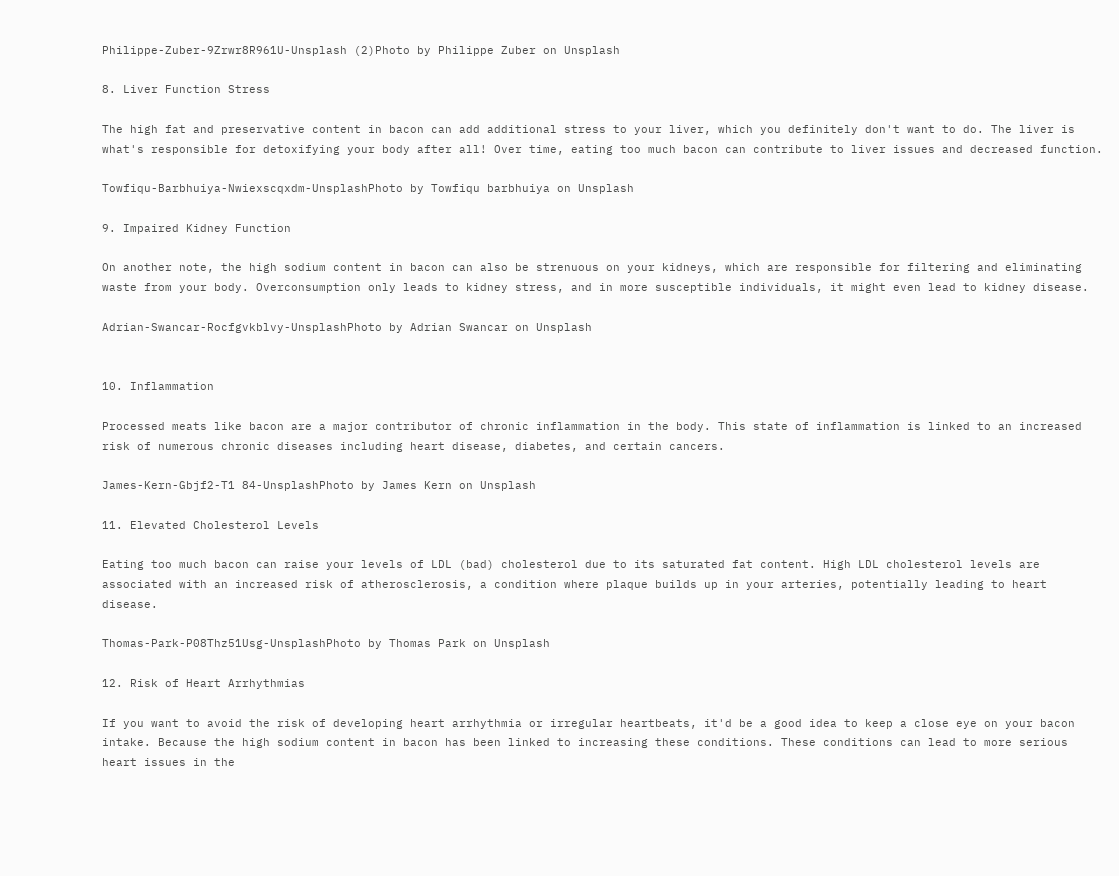Philippe-Zuber-9Zrwr8R961U-Unsplash (2)Photo by Philippe Zuber on Unsplash

8. Liver Function Stress

The high fat and preservative content in bacon can add additional stress to your liver, which you definitely don't want to do. The liver is what's responsible for detoxifying your body after all! Over time, eating too much bacon can contribute to liver issues and decreased function.

Towfiqu-Barbhuiya-Nwiexscqxdm-UnsplashPhoto by Towfiqu barbhuiya on Unsplash

9. Impaired Kidney Function

On another note, the high sodium content in bacon can also be strenuous on your kidneys, which are responsible for filtering and eliminating waste from your body. Overconsumption only leads to kidney stress, and in more susceptible individuals, it might even lead to kidney disease.

Adrian-Swancar-Rocfgvkblvy-UnsplashPhoto by Adrian Swancar on Unsplash


10. Inflammation

Processed meats like bacon are a major contributor of chronic inflammation in the body. This state of inflammation is linked to an increased risk of numerous chronic diseases including heart disease, diabetes, and certain cancers.

James-Kern-Gbjf2-T1 84-UnsplashPhoto by James Kern on Unsplash

11. Elevated Cholesterol Levels

Eating too much bacon can raise your levels of LDL (bad) cholesterol due to its saturated fat content. High LDL cholesterol levels are associated with an increased risk of atherosclerosis, a condition where plaque builds up in your arteries, potentially leading to heart disease.

Thomas-Park-P08Thz51Usg-UnsplashPhoto by Thomas Park on Unsplash

12. Risk of Heart Arrhythmias

If you want to avoid the risk of developing heart arrhythmia or irregular heartbeats, it'd be a good idea to keep a close eye on your bacon intake. Because the high sodium content in bacon has been linked to increasing these conditions. These conditions can lead to more serious heart issues in the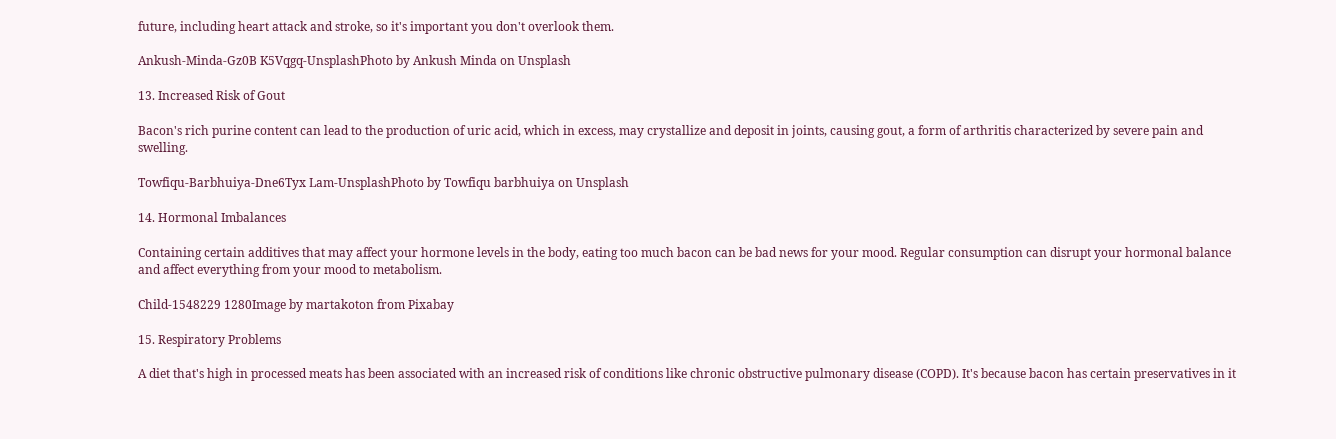future, including heart attack and stroke, so it's important you don't overlook them.

Ankush-Minda-Gz0B K5Vqgq-UnsplashPhoto by Ankush Minda on Unsplash

13. Increased Risk of Gout

Bacon's rich purine content can lead to the production of uric acid, which in excess, may crystallize and deposit in joints, causing gout, a form of arthritis characterized by severe pain and swelling.

Towfiqu-Barbhuiya-Dne6Tyx Lam-UnsplashPhoto by Towfiqu barbhuiya on Unsplash

14. Hormonal Imbalances

Containing certain additives that may affect your hormone levels in the body, eating too much bacon can be bad news for your mood. Regular consumption can disrupt your hormonal balance and affect everything from your mood to metabolism.

Child-1548229 1280Image by martakoton from Pixabay

15. Respiratory Problems

A diet that's high in processed meats has been associated with an increased risk of conditions like chronic obstructive pulmonary disease (COPD). It's because bacon has certain preservatives in it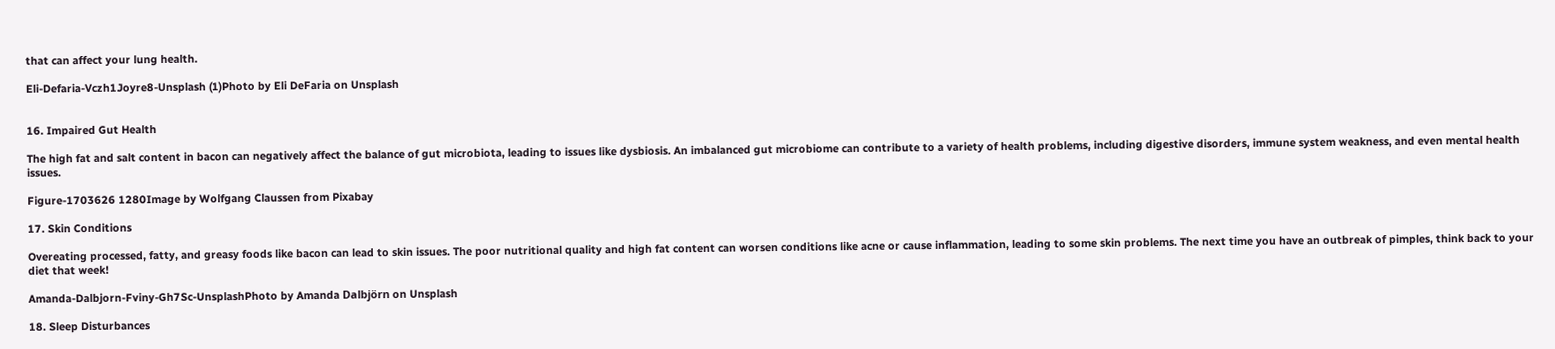that can affect your lung health.

Eli-Defaria-Vczh1Joyre8-Unsplash (1)Photo by Eli DeFaria on Unsplash


16. Impaired Gut Health

The high fat and salt content in bacon can negatively affect the balance of gut microbiota, leading to issues like dysbiosis. An imbalanced gut microbiome can contribute to a variety of health problems, including digestive disorders, immune system weakness, and even mental health issues.

Figure-1703626 1280Image by Wolfgang Claussen from Pixabay

17. Skin Conditions

Overeating processed, fatty, and greasy foods like bacon can lead to skin issues. The poor nutritional quality and high fat content can worsen conditions like acne or cause inflammation, leading to some skin problems. The next time you have an outbreak of pimples, think back to your diet that week!

Amanda-Dalbjorn-Fviny-Gh7Sc-UnsplashPhoto by Amanda Dalbjörn on Unsplash

18. Sleep Disturbances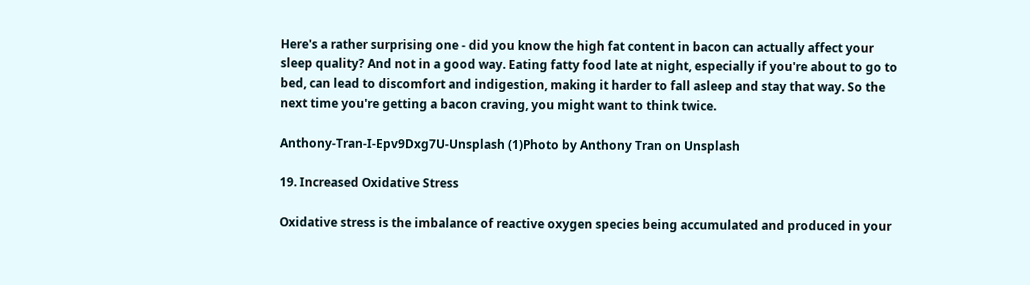Here's a rather surprising one - did you know the high fat content in bacon can actually affect your sleep quality? And not in a good way. Eating fatty food late at night, especially if you're about to go to bed, can lead to discomfort and indigestion, making it harder to fall asleep and stay that way. So the next time you're getting a bacon craving, you might want to think twice.

Anthony-Tran-I-Epv9Dxg7U-Unsplash (1)Photo by Anthony Tran on Unsplash

19. Increased Oxidative Stress

Oxidative stress is the imbalance of reactive oxygen species being accumulated and produced in your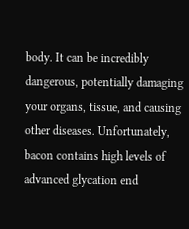body. It can be incredibly dangerous, potentially damaging your organs, tissue, and causing other diseases. Unfortunately, bacon contains high levels of advanced glycation end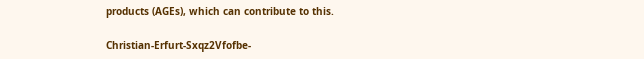products (AGEs), which can contribute to this.

Christian-Erfurt-Sxqz2Vfofbe-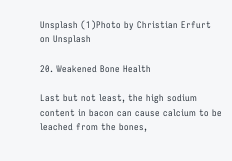Unsplash (1)Photo by Christian Erfurt on Unsplash

20. Weakened Bone Health

Last but not least, the high sodium content in bacon can cause calcium to be leached from the bones,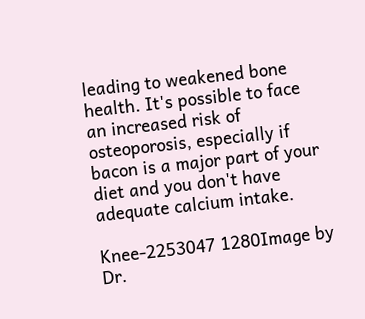leading to weakened bone health. It's possible to face an increased risk of osteoporosis, especially if bacon is a major part of your diet and you don't have adequate calcium intake.

Knee-2253047 1280Image by Dr.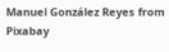Manuel González Reyes from Pixabay